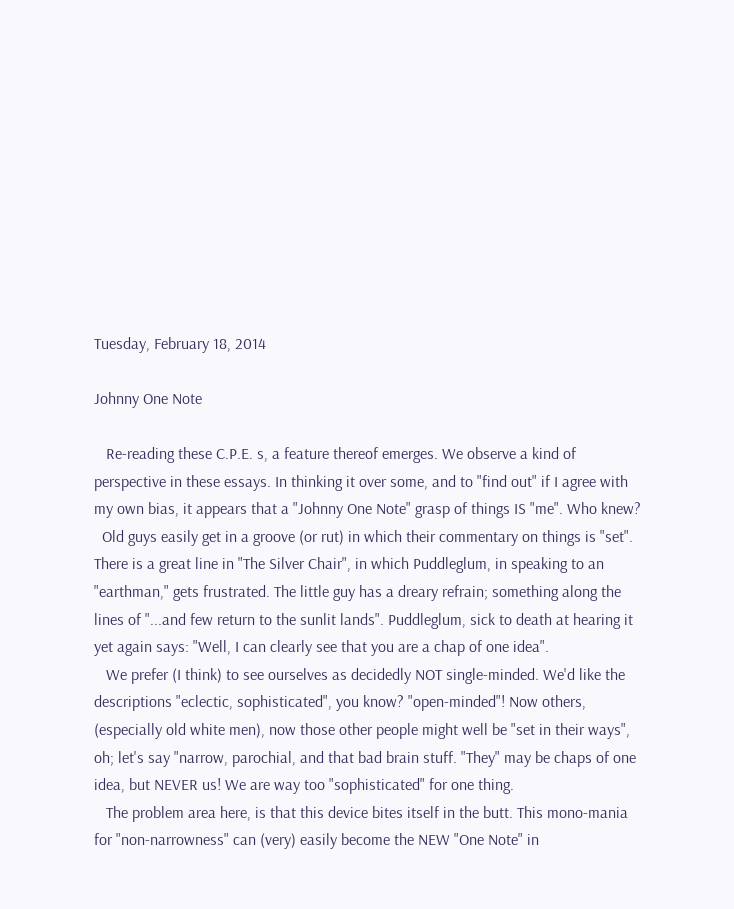Tuesday, February 18, 2014

Johnny One Note

   Re-reading these C.P.E. s, a feature thereof emerges. We observe a kind of perspective in these essays. In thinking it over some, and to "find out" if I agree with my own bias, it appears that a "Johnny One Note" grasp of things IS "me". Who knew?
  Old guys easily get in a groove (or rut) in which their commentary on things is "set". There is a great line in "The Silver Chair", in which Puddleglum, in speaking to an "earthman," gets frustrated. The little guy has a dreary refrain; something along the lines of "...and few return to the sunlit lands". Puddleglum, sick to death at hearing it yet again says: "Well, I can clearly see that you are a chap of one idea".
   We prefer (I think) to see ourselves as decidedly NOT single-minded. We'd like the descriptions "eclectic, sophisticated", you know? "open-minded"! Now others, (especially old white men), now those other people might well be "set in their ways", oh; let's say "narrow, parochial, and that bad brain stuff. "They" may be chaps of one idea, but NEVER us! We are way too "sophisticated" for one thing.
   The problem area here, is that this device bites itself in the butt. This mono-mania for "non-narrowness" can (very) easily become the NEW "One Note" in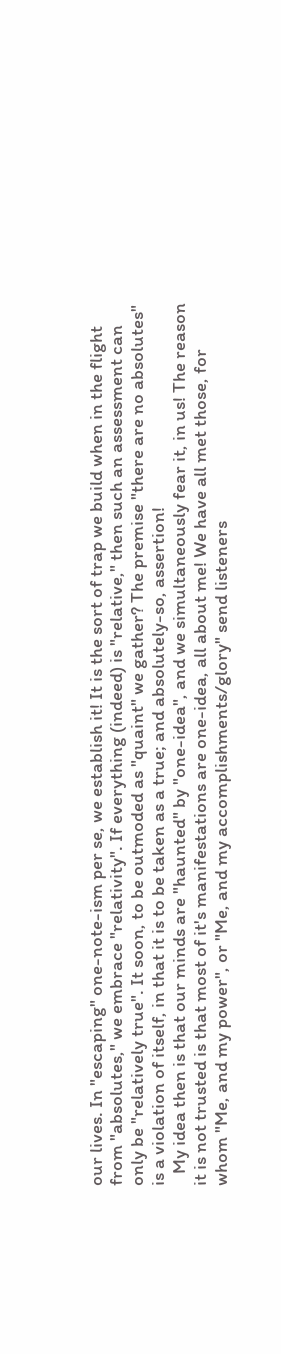our lives. In "escaping" one-note-ism per se, we establish it! It is the sort of trap we build when in the flight from "absolutes," we embrace "relativity". If everything (indeed) is "relative," then such an assessment can only be "relatively true". It soon, to be outmoded as "quaint" we gather? The premise "there are no absolutes" is a violation of itself, in that it is to be taken as a true; and absolutely-so, assertion!
   My idea then is that our minds are "haunted" by "one-idea", and we simultaneously fear it, in us! The reason it is not trusted is that most of it's manifestations are one-idea, all about me! We have all met those, for whom "Me, and my power", or "Me, and my accomplishments/glory" send listeners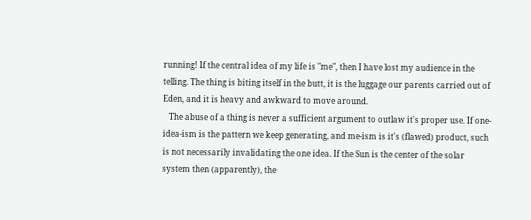running! If the central idea of my life is "me", then I have lost my audience in the telling. The thing is biting itself in the butt, it is the luggage our parents carried out of Eden, and it is heavy and awkward to move around.
   The abuse of a thing is never a sufficient argument to outlaw it's proper use. If one-idea-ism is the pattern we keep generating, and me-ism is it's (flawed) product, such is not necessarily invalidating the one idea. If the Sun is the center of the solar system then (apparently), the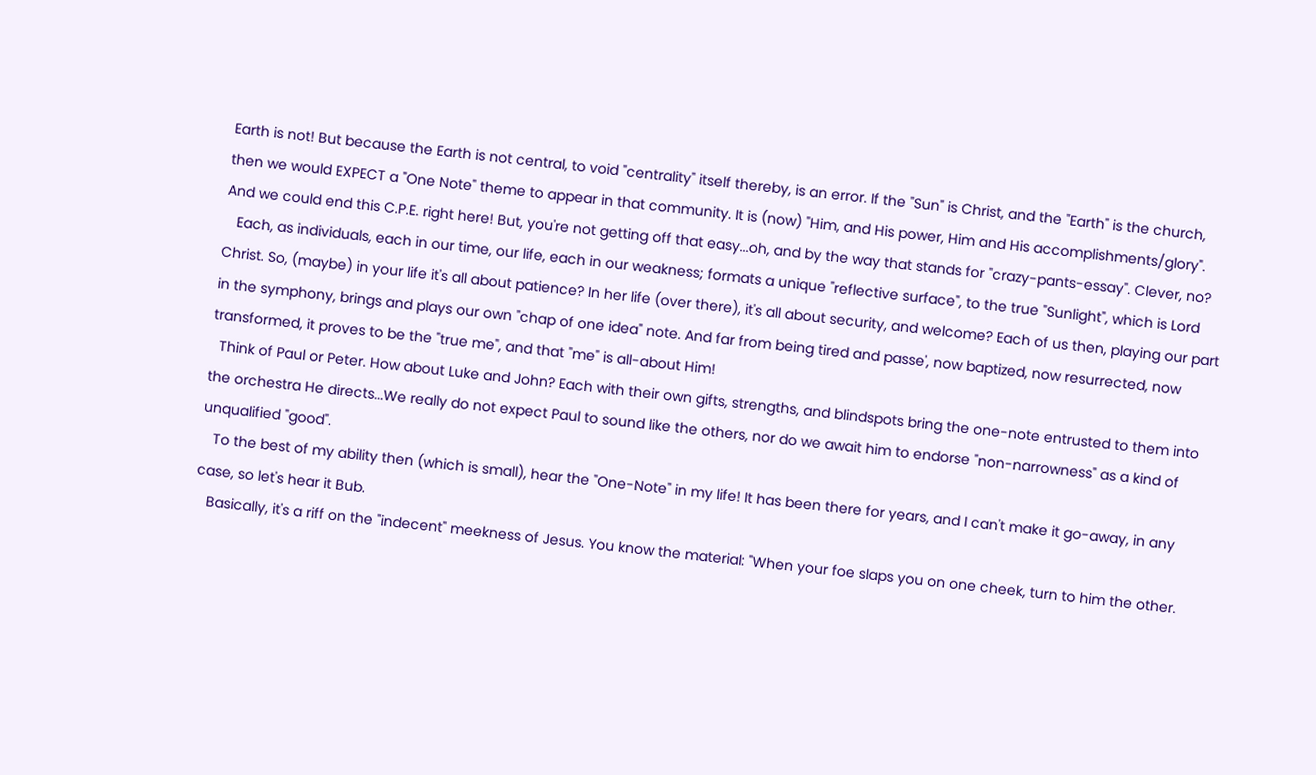Earth is not! But because the Earth is not central, to void "centrality" itself thereby, is an error. If the "Sun" is Christ, and the "Earth" is the church, then we would EXPECT a "One Note" theme to appear in that community. It is (now) "Him, and His power, Him and His accomplishments/glory". And we could end this C.P.E. right here! But, you're not getting off that easy...oh, and by the way that stands for "crazy-pants-essay". Clever, no?
   Each, as individuals, each in our time, our life, each in our weakness; formats a unique "reflective surface", to the true "Sunlight", which is Lord Christ. So, (maybe) in your life it's all about patience? In her life (over there), it's all about security, and welcome? Each of us then, playing our part in the symphony, brings and plays our own "chap of one idea" note. And far from being tired and passe', now baptized, now resurrected, now transformed, it proves to be the "true me", and that "me" is all-about Him!
  Think of Paul or Peter. How about Luke and John? Each with their own gifts, strengths, and blindspots bring the one-note entrusted to them into the orchestra He directs...We really do not expect Paul to sound like the others, nor do we await him to endorse "non-narrowness" as a kind of unqualified "good".
   To the best of my ability then (which is small), hear the "One-Note" in my life! It has been there for years, and I can't make it go-away, in any case, so let's hear it Bub.
   Basically, it's a riff on the "indecent" meekness of Jesus. You know the material: "When your foe slaps you on one cheek, turn to him the other.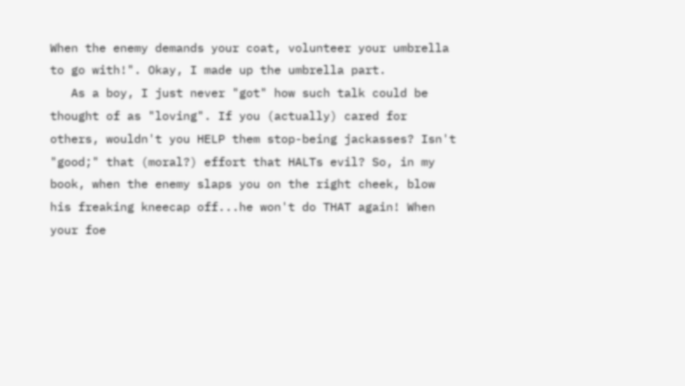When the enemy demands your coat, volunteer your umbrella to go with!". Okay, I made up the umbrella part.
   As a boy, I just never "got" how such talk could be thought of as "loving". If you (actually) cared for others, wouldn't you HELP them stop-being jackasses? Isn't "good;" that (moral?) effort that HALTs evil? So, in my book, when the enemy slaps you on the right cheek, blow his freaking kneecap off...he won't do THAT again! When your foe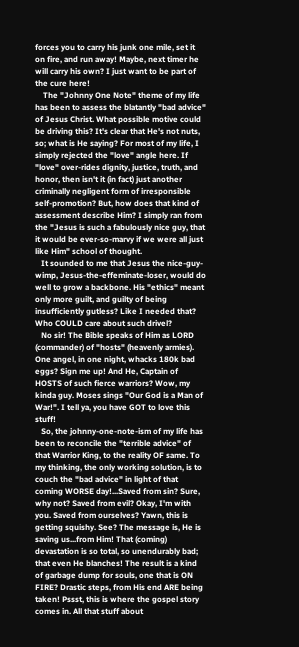forces you to carry his junk one mile, set it on fire, and run away! Maybe, next timer he will carry his own? I just want to be part of the cure here!
    The "Johnny One Note" theme of my life has been to assess the blatantly "bad advice" of Jesus Christ. What possible motive could be driving this? It's clear that He's not nuts, so; what is He saying? For most of my life, I simply rejected the "love" angle here. If "love" over-rides dignity, justice, truth, and honor, then isn't it (in fact) just another criminally negligent form of irresponsible self-promotion? But, how does that kind of assessment describe Him? I simply ran from the "Jesus is such a fabulously nice guy, that it would be ever-so-marvy if we were all just like Him" school of thought.
   It sounded to me that Jesus the nice-guy-wimp, Jesus-the-effeminate-loser, would do well to grow a backbone. His "ethics" meant only more guilt, and guilty of being insufficiently gutless? Like I needed that? Who COULD care about such drivel?
   No sir! The Bible speaks of Him as LORD (commander) of "hosts" (heavenly armies). One angel, in one night, whacks 180k bad eggs? Sign me up! And He, Captain of HOSTS of such fierce warriors? Wow, my kinda guy. Moses sings "Our God is a Man of War!". I tell ya, you have GOT to love this stuff!
   So, the johnny-one-note-ism of my life has been to reconcile the "terrible advice" of that Warrior King, to the reality OF same. To my thinking, the only working solution, is to couch the "bad advice" in light of that coming WORSE day!...Saved from sin? Sure, why not? Saved from evil? Okay, I'm with you. Saved from ourselves? Yawn, this is getting squishy. See? The message is, He is saving us...from Him! That (coming) devastation is so total, so unendurably bad; that even He blanches! The result is a kind of garbage dump for souls, one that is ON FIRE? Drastic steps, from His end ARE being taken! Pssst, this is where the gospel story comes in. All that stuff about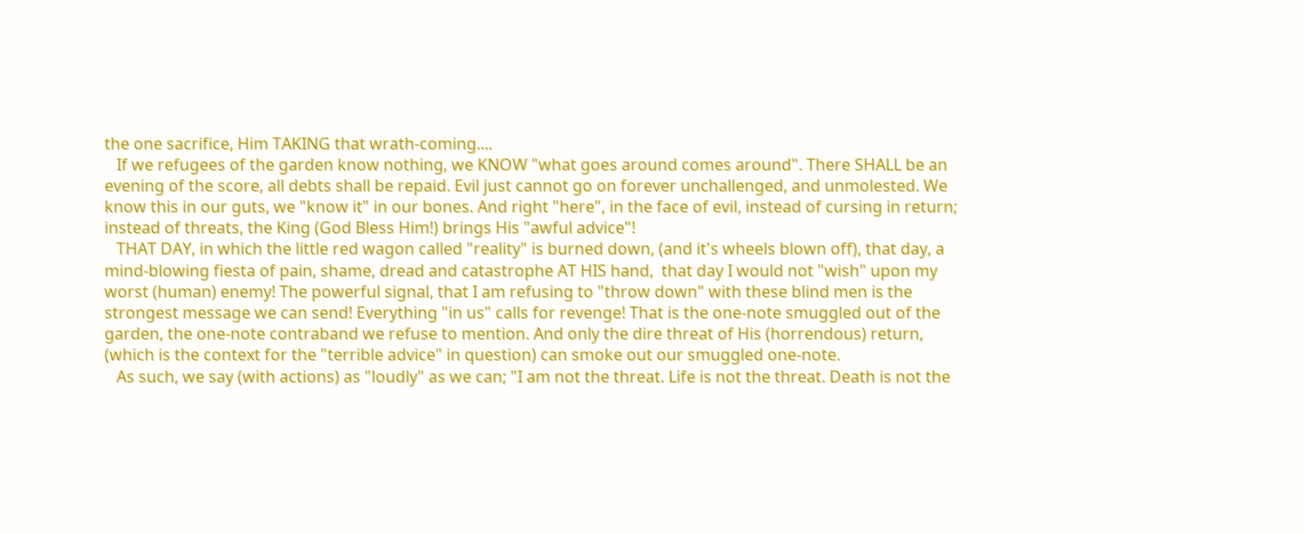the one sacrifice, Him TAKING that wrath-coming....
   If we refugees of the garden know nothing, we KNOW "what goes around comes around". There SHALL be an evening of the score, all debts shall be repaid. Evil just cannot go on forever unchallenged, and unmolested. We know this in our guts, we "know it" in our bones. And right "here", in the face of evil, instead of cursing in return; instead of threats, the King (God Bless Him!) brings His "awful advice"!
   THAT DAY, in which the little red wagon called "reality" is burned down, (and it's wheels blown off), that day, a mind-blowing fiesta of pain, shame, dread and catastrophe AT HIS hand,  that day I would not "wish" upon my worst (human) enemy! The powerful signal, that I am refusing to "throw down" with these blind men is the strongest message we can send! Everything "in us" calls for revenge! That is the one-note smuggled out of the garden, the one-note contraband we refuse to mention. And only the dire threat of His (horrendous) return, (which is the context for the "terrible advice" in question) can smoke out our smuggled one-note.
   As such, we say (with actions) as "loudly" as we can; "I am not the threat. Life is not the threat. Death is not the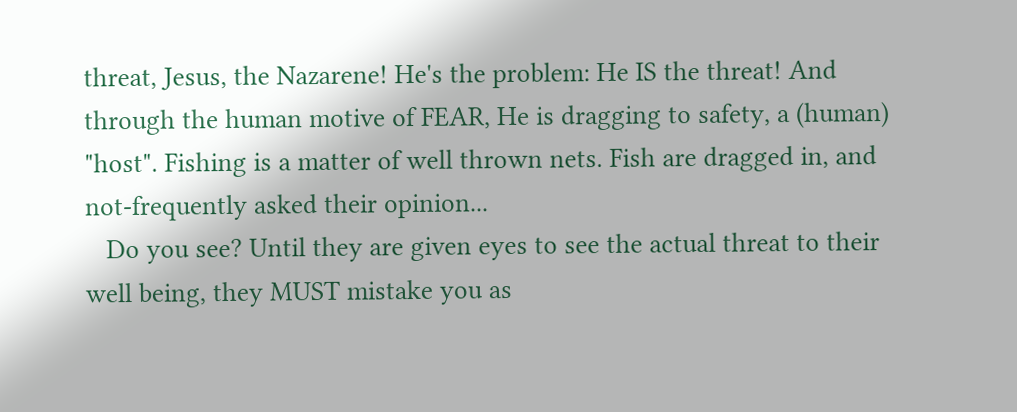threat, Jesus, the Nazarene! He's the problem: He IS the threat! And through the human motive of FEAR, He is dragging to safety, a (human) "host". Fishing is a matter of well thrown nets. Fish are dragged in, and not-frequently asked their opinion...
   Do you see? Until they are given eyes to see the actual threat to their well being, they MUST mistake you as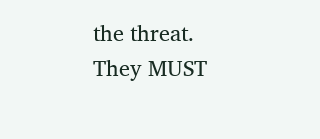the threat. They MUST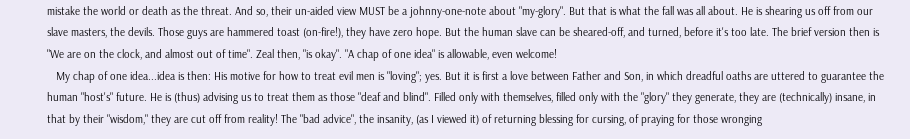mistake the world or death as the threat. And so, their un-aided view MUST be a johnny-one-note about "my-glory". But that is what the fall was all about. He is shearing us off from our slave masters, the devils. Those guys are hammered toast (on-fire!), they have zero hope. But the human slave can be sheared-off, and turned, before it's too late. The brief version then is "We are on the clock, and almost out of time". Zeal then, "is okay". "A chap of one idea" is allowable, even welcome!
   My chap of one idea...idea is then: His motive for how to treat evil men is "loving"; yes. But it is first a love between Father and Son, in which dreadful oaths are uttered to guarantee the human "host's" future. He is (thus) advising us to treat them as those "deaf and blind". Filled only with themselves, filled only with the "glory" they generate, they are (technically) insane, in that by their "wisdom," they are cut off from reality! The "bad advice", the insanity, (as I viewed it) of returning blessing for cursing, of praying for those wronging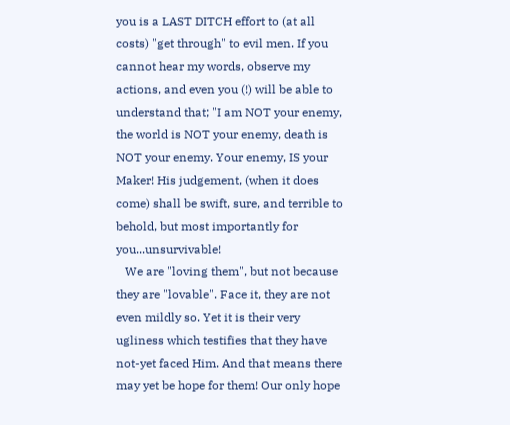you is a LAST DITCH effort to (at all costs) "get through" to evil men. If you cannot hear my words, observe my actions, and even you (!) will be able to understand that; "I am NOT your enemy, the world is NOT your enemy, death is NOT your enemy. Your enemy, IS your Maker! His judgement, (when it does come) shall be swift, sure, and terrible to behold, but most importantly for you...unsurvivable!
   We are "loving them", but not because they are "lovable". Face it, they are not even mildly so. Yet it is their very ugliness which testifies that they have not-yet faced Him. And that means there may yet be hope for them! Our only hope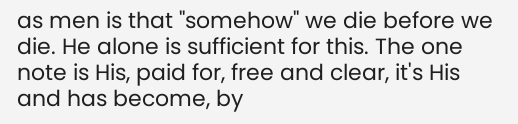as men is that "somehow" we die before we die. He alone is sufficient for this. The one note is His, paid for, free and clear, it's His and has become, by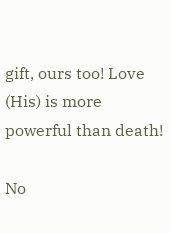gift, ours too! Love (His) is more powerful than death!

No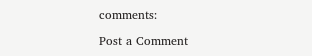comments:

Post a Comment